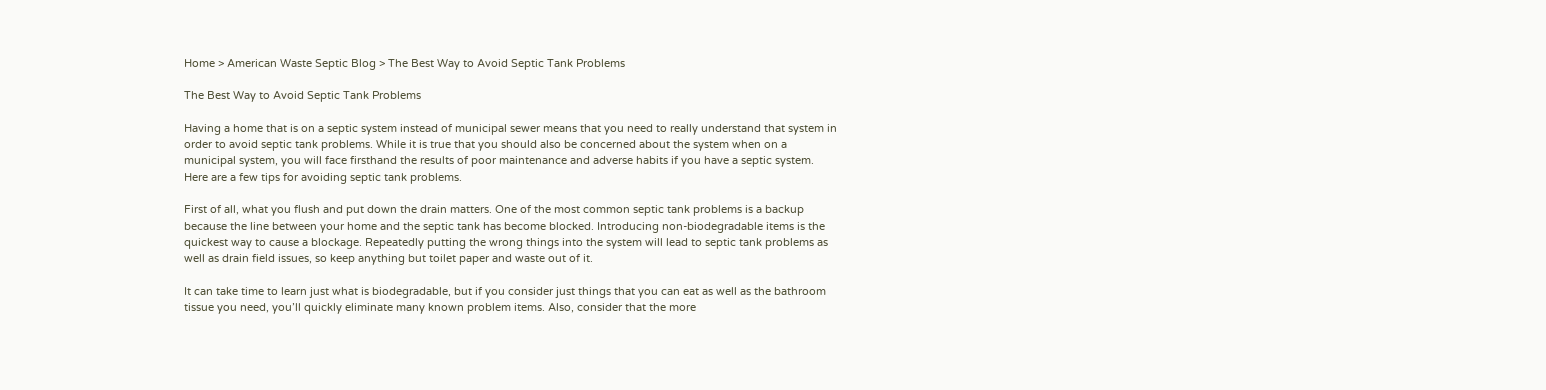Home > American Waste Septic Blog > The Best Way to Avoid Septic Tank Problems

The Best Way to Avoid Septic Tank Problems

Having a home that is on a septic system instead of municipal sewer means that you need to really understand that system in order to avoid septic tank problems. While it is true that you should also be concerned about the system when on a municipal system, you will face firsthand the results of poor maintenance and adverse habits if you have a septic system. Here are a few tips for avoiding septic tank problems.

First of all, what you flush and put down the drain matters. One of the most common septic tank problems is a backup because the line between your home and the septic tank has become blocked. Introducing non-biodegradable items is the quickest way to cause a blockage. Repeatedly putting the wrong things into the system will lead to septic tank problems as well as drain field issues, so keep anything but toilet paper and waste out of it.

It can take time to learn just what is biodegradable, but if you consider just things that you can eat as well as the bathroom tissue you need, you’ll quickly eliminate many known problem items. Also, consider that the more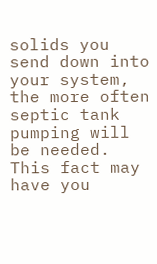solids you send down into your system, the more often septic tank pumping will be needed. This fact may have you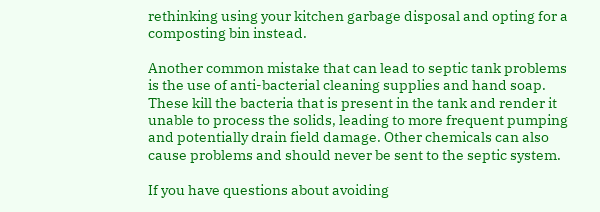rethinking using your kitchen garbage disposal and opting for a composting bin instead.

Another common mistake that can lead to septic tank problems is the use of anti-bacterial cleaning supplies and hand soap. These kill the bacteria that is present in the tank and render it unable to process the solids, leading to more frequent pumping and potentially drain field damage. Other chemicals can also cause problems and should never be sent to the septic system.

If you have questions about avoiding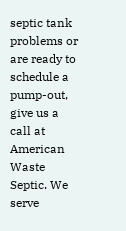septic tank problems or are ready to schedule a pump-out, give us a call at American Waste Septic. We serve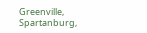Greenville, Spartanburg,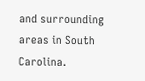and surrounding areas in South Carolina.